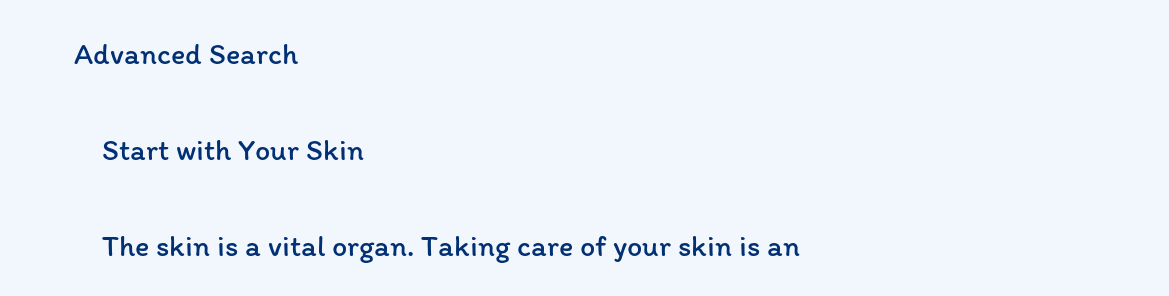Advanced Search

    Start with Your Skin

    The skin is a vital organ. Taking care of your skin is an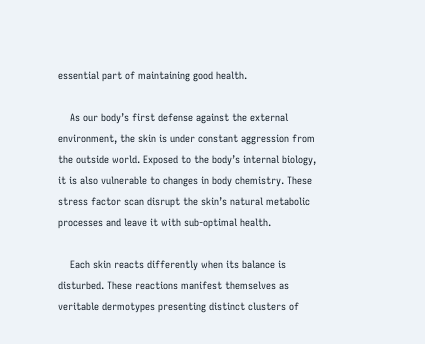essential part of maintaining good health.

    As our body’s first defense against the external environment, the skin is under constant aggression from the outside world. Exposed to the body’s internal biology, it is also vulnerable to changes in body chemistry. These stress factor scan disrupt the skin’s natural metabolic processes and leave it with sub-optimal health.

    Each skin reacts differently when its balance is disturbed. These reactions manifest themselves as veritable dermotypes presenting distinct clusters of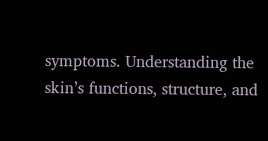symptoms. Understanding the skin’s functions, structure, and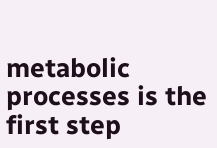metabolic processes is the first step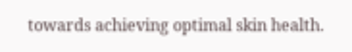towards achieving optimal skin health.